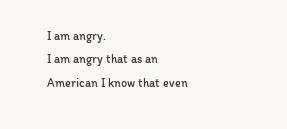I am angry.
I am angry that as an American I know that even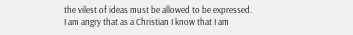the vilest of ideas must be allowed to be expressed.
I am angry that as a Christian I know that I am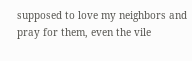supposed to love my neighbors and pray for them, even the vile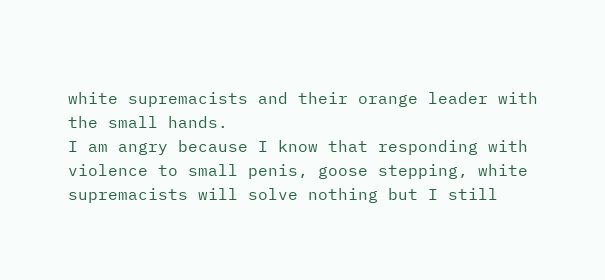white supremacists and their orange leader with the small hands.
I am angry because I know that responding with violence to small penis, goose stepping, white supremacists will solve nothing but I still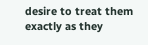desire to treat them exactly as they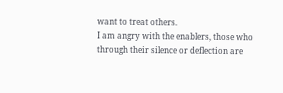want to treat others.
I am angry with the enablers, those who through their silence or deflection are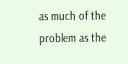as much of the problem as the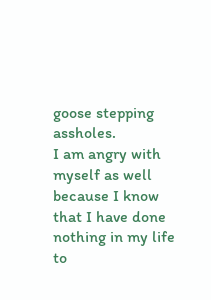goose stepping assholes.
I am angry with myself as well because I know that I have done nothing in my life to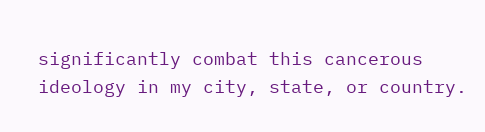significantly combat this cancerous ideology in my city, state, or country.